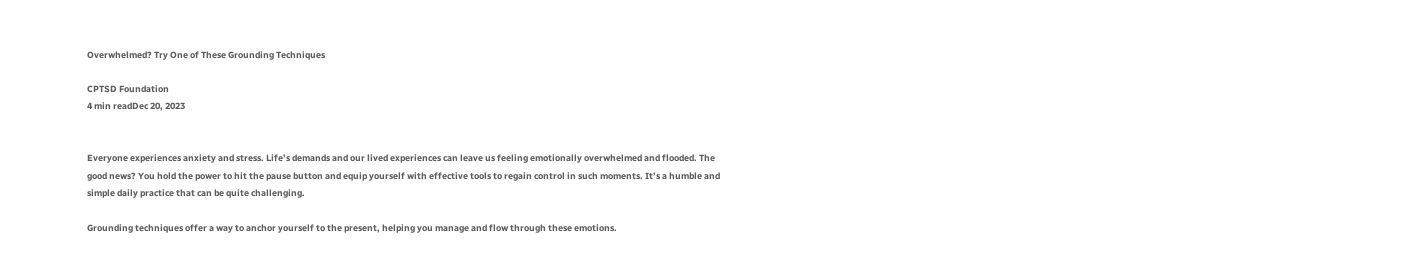Overwhelmed? Try One of These Grounding Techniques

CPTSD Foundation
4 min readDec 20, 2023


Everyone experiences anxiety and stress. Life’s demands and our lived experiences can leave us feeling emotionally overwhelmed and flooded. The good news? You hold the power to hit the pause button and equip yourself with effective tools to regain control in such moments. It’s a humble and simple daily practice that can be quite challenging.

Grounding techniques offer a way to anchor yourself to the present, helping you manage and flow through these emotions.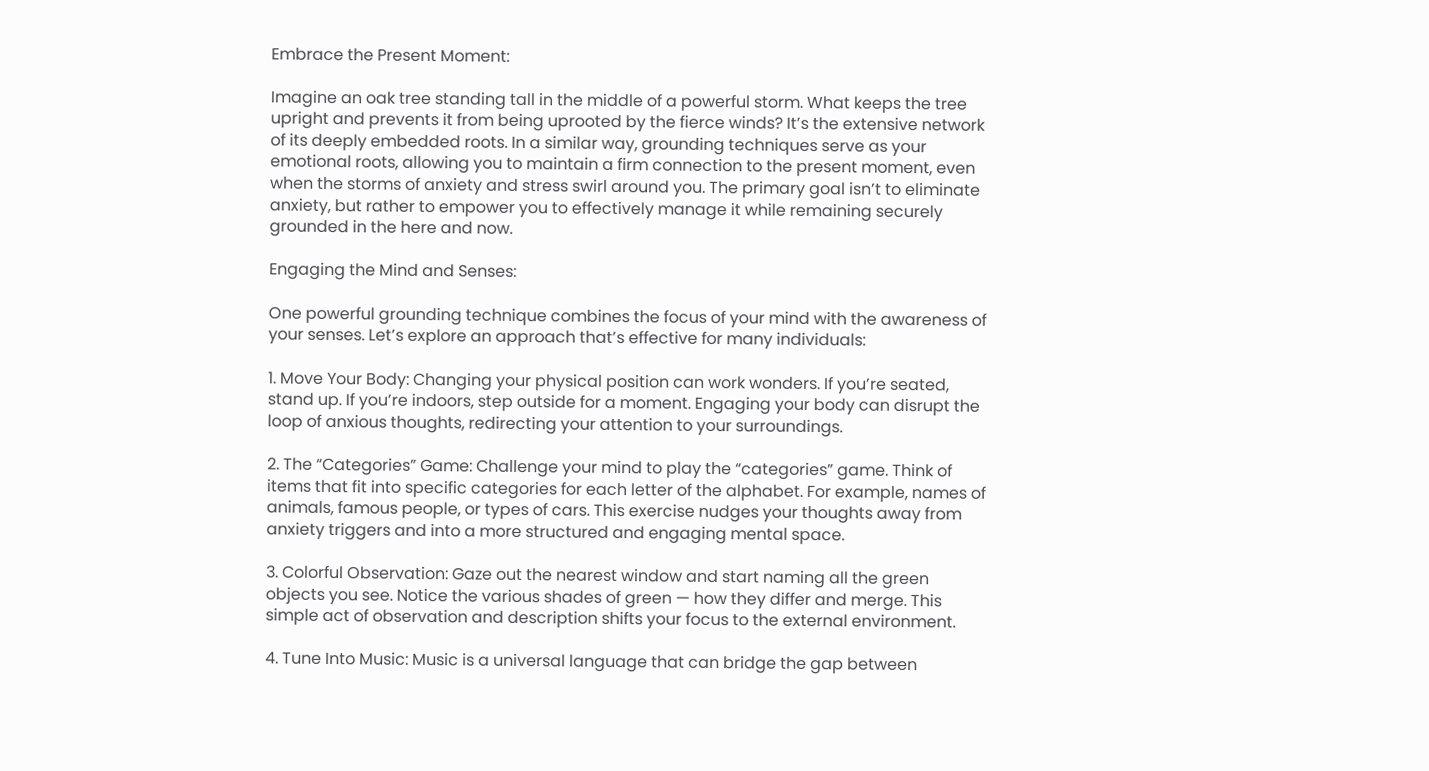Embrace the Present Moment:

Imagine an oak tree standing tall in the middle of a powerful storm. What keeps the tree upright and prevents it from being uprooted by the fierce winds? It’s the extensive network of its deeply embedded roots. In a similar way, grounding techniques serve as your emotional roots, allowing you to maintain a firm connection to the present moment, even when the storms of anxiety and stress swirl around you. The primary goal isn’t to eliminate anxiety, but rather to empower you to effectively manage it while remaining securely grounded in the here and now.

Engaging the Mind and Senses:

One powerful grounding technique combines the focus of your mind with the awareness of your senses. Let’s explore an approach that’s effective for many individuals:

1. Move Your Body: Changing your physical position can work wonders. If you’re seated, stand up. If you’re indoors, step outside for a moment. Engaging your body can disrupt the loop of anxious thoughts, redirecting your attention to your surroundings.

2. The “Categories” Game: Challenge your mind to play the “categories” game. Think of items that fit into specific categories for each letter of the alphabet. For example, names of animals, famous people, or types of cars. This exercise nudges your thoughts away from anxiety triggers and into a more structured and engaging mental space.

3. Colorful Observation: Gaze out the nearest window and start naming all the green objects you see. Notice the various shades of green — how they differ and merge. This simple act of observation and description shifts your focus to the external environment.

4. Tune Into Music: Music is a universal language that can bridge the gap between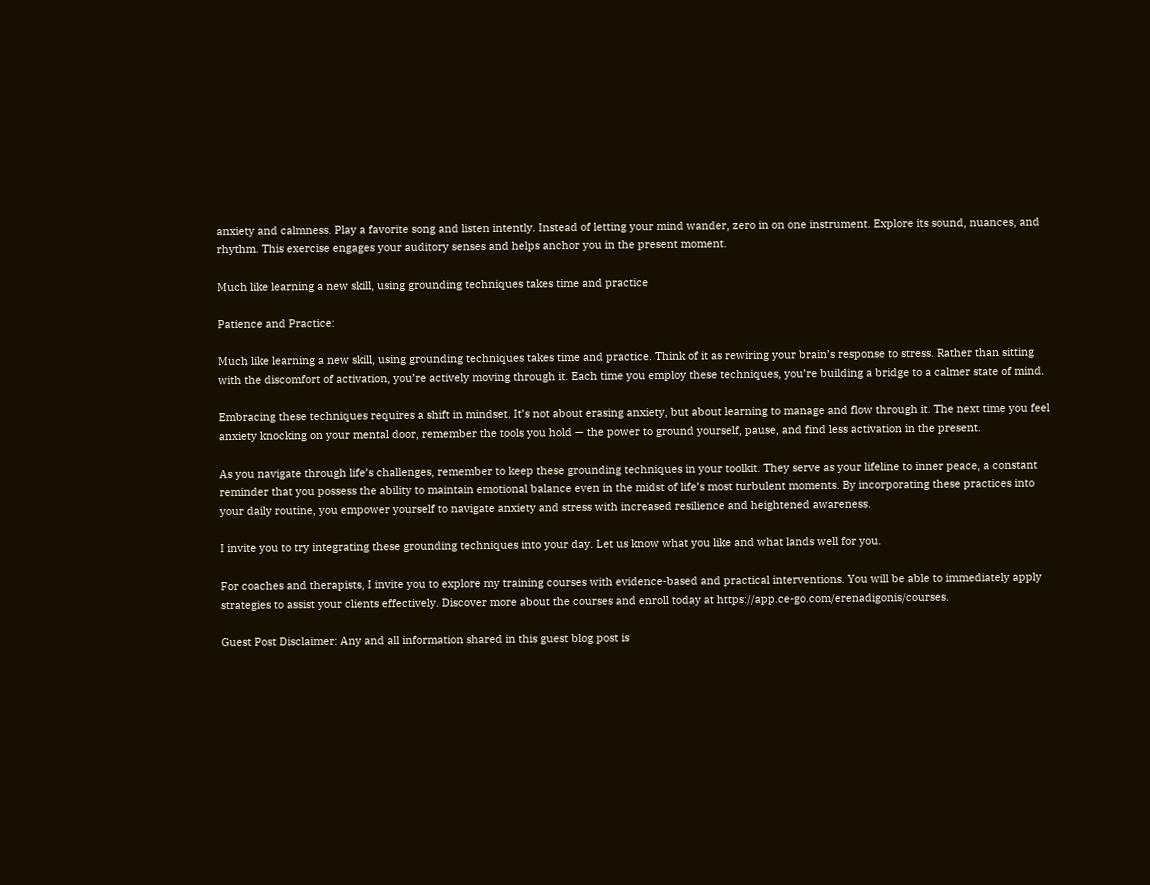anxiety and calmness. Play a favorite song and listen intently. Instead of letting your mind wander, zero in on one instrument. Explore its sound, nuances, and rhythm. This exercise engages your auditory senses and helps anchor you in the present moment.

Much like learning a new skill, using grounding techniques takes time and practice

Patience and Practice:

Much like learning a new skill, using grounding techniques takes time and practice. Think of it as rewiring your brain’s response to stress. Rather than sitting with the discomfort of activation, you’re actively moving through it. Each time you employ these techniques, you’re building a bridge to a calmer state of mind.

Embracing these techniques requires a shift in mindset. It’s not about erasing anxiety, but about learning to manage and flow through it. The next time you feel anxiety knocking on your mental door, remember the tools you hold — the power to ground yourself, pause, and find less activation in the present.

As you navigate through life’s challenges, remember to keep these grounding techniques in your toolkit. They serve as your lifeline to inner peace, a constant reminder that you possess the ability to maintain emotional balance even in the midst of life’s most turbulent moments. By incorporating these practices into your daily routine, you empower yourself to navigate anxiety and stress with increased resilience and heightened awareness.

I invite you to try integrating these grounding techniques into your day. Let us know what you like and what lands well for you.

For coaches and therapists, I invite you to explore my training courses with evidence-based and practical interventions. You will be able to immediately apply strategies to assist your clients effectively. Discover more about the courses and enroll today at https://app.ce-go.com/erenadigonis/courses.

Guest Post Disclaimer: Any and all information shared in this guest blog post is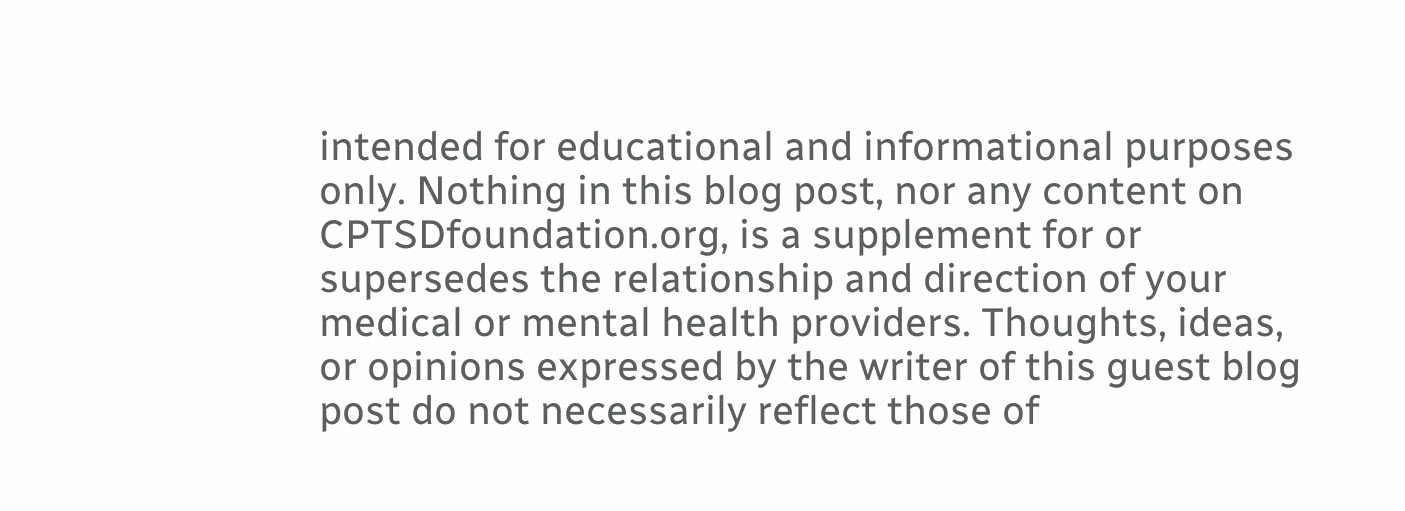intended for educational and informational purposes only. Nothing in this blog post, nor any content on CPTSDfoundation.org, is a supplement for or supersedes the relationship and direction of your medical or mental health providers. Thoughts, ideas, or opinions expressed by the writer of this guest blog post do not necessarily reflect those of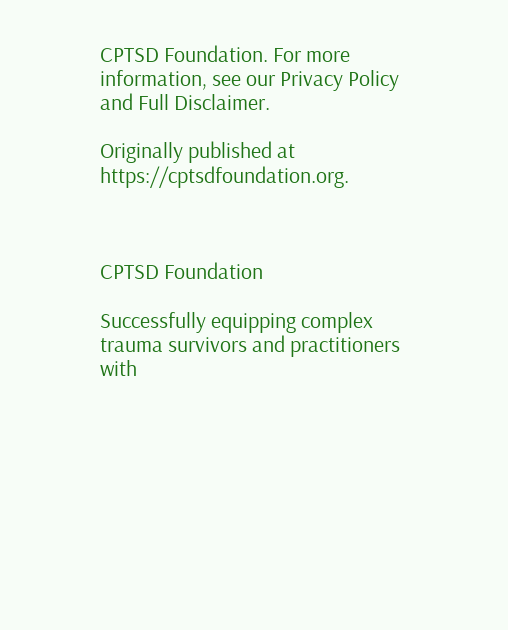CPTSD Foundation. For more information, see our Privacy Policy and Full Disclaimer.

Originally published at https://cptsdfoundation.org.



CPTSD Foundation

Successfully equipping complex trauma survivors and practitioners with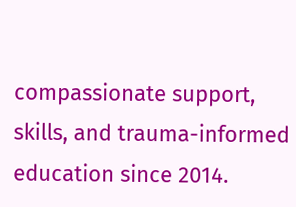compassionate support, skills, and trauma-informed education since 2014.